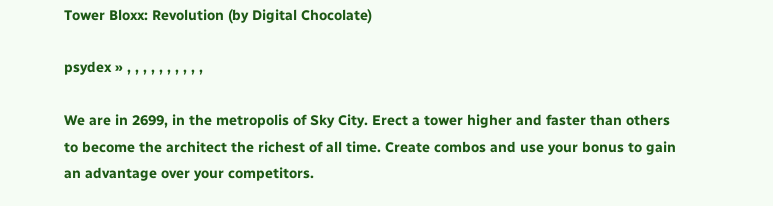Tower Bloxx: Revolution (by Digital Chocolate)

psydex » , , , , , , , , , ,

We are in 2699, in the metropolis of Sky City. Erect a tower higher and faster than others to become the architect the richest of all time. Create combos and use your bonus to gain an advantage over your competitors.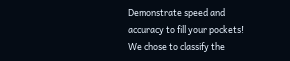Demonstrate speed and accuracy to fill your pockets!
We chose to classify the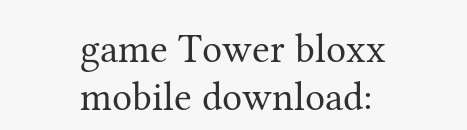game Tower bloxx mobile download: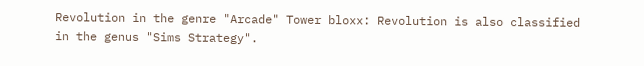Revolution in the genre "Arcade" Tower bloxx: Revolution is also classified in the genus "Sims Strategy".